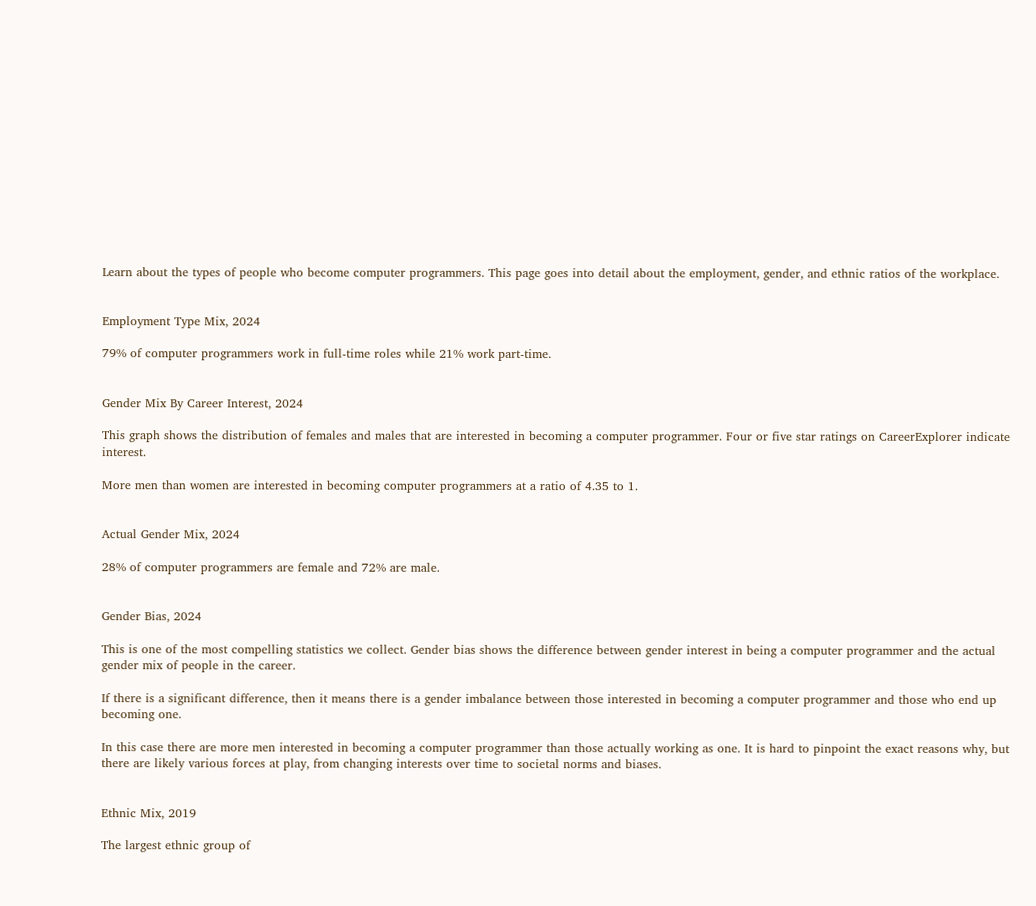Learn about the types of people who become computer programmers. This page goes into detail about the employment, gender, and ethnic ratios of the workplace.


Employment Type Mix, 2024

79% of computer programmers work in full-time roles while 21% work part-time.


Gender Mix By Career Interest, 2024

This graph shows the distribution of females and males that are interested in becoming a computer programmer. Four or five star ratings on CareerExplorer indicate interest.

More men than women are interested in becoming computer programmers at a ratio of 4.35 to 1.


Actual Gender Mix, 2024

28% of computer programmers are female and 72% are male.


Gender Bias, 2024

This is one of the most compelling statistics we collect. Gender bias shows the difference between gender interest in being a computer programmer and the actual gender mix of people in the career.

If there is a significant difference, then it means there is a gender imbalance between those interested in becoming a computer programmer and those who end up becoming one.

In this case there are more men interested in becoming a computer programmer than those actually working as one. It is hard to pinpoint the exact reasons why, but there are likely various forces at play, from changing interests over time to societal norms and biases.


Ethnic Mix, 2019

The largest ethnic group of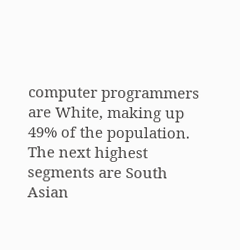computer programmers are White, making up 49% of the population. The next highest segments are South Asian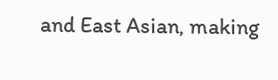and East Asian, making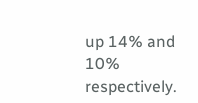up 14% and 10% respectively.